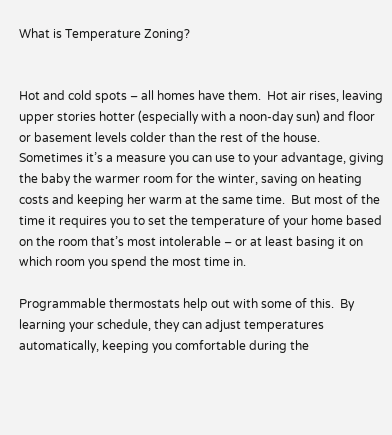What is Temperature Zoning?


Hot and cold spots – all homes have them.  Hot air rises, leaving upper stories hotter (especially with a noon-day sun) and floor or basement levels colder than the rest of the house.  Sometimes it’s a measure you can use to your advantage, giving the baby the warmer room for the winter, saving on heating costs and keeping her warm at the same time.  But most of the time it requires you to set the temperature of your home based on the room that’s most intolerable – or at least basing it on which room you spend the most time in.

Programmable thermostats help out with some of this.  By learning your schedule, they can adjust temperatures automatically, keeping you comfortable during the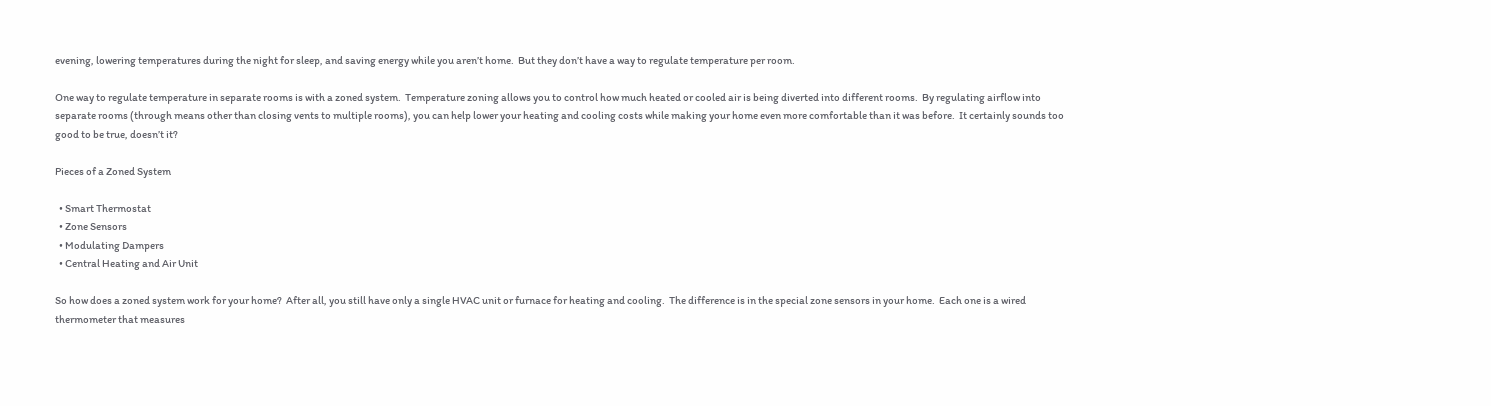evening, lowering temperatures during the night for sleep, and saving energy while you aren’t home.  But they don’t have a way to regulate temperature per room.

One way to regulate temperature in separate rooms is with a zoned system.  Temperature zoning allows you to control how much heated or cooled air is being diverted into different rooms.  By regulating airflow into separate rooms (through means other than closing vents to multiple rooms), you can help lower your heating and cooling costs while making your home even more comfortable than it was before.  It certainly sounds too good to be true, doesn’t it?

Pieces of a Zoned System

  • Smart Thermostat
  • Zone Sensors
  • Modulating Dampers
  • Central Heating and Air Unit

So how does a zoned system work for your home?  After all, you still have only a single HVAC unit or furnace for heating and cooling.  The difference is in the special zone sensors in your home.  Each one is a wired thermometer that measures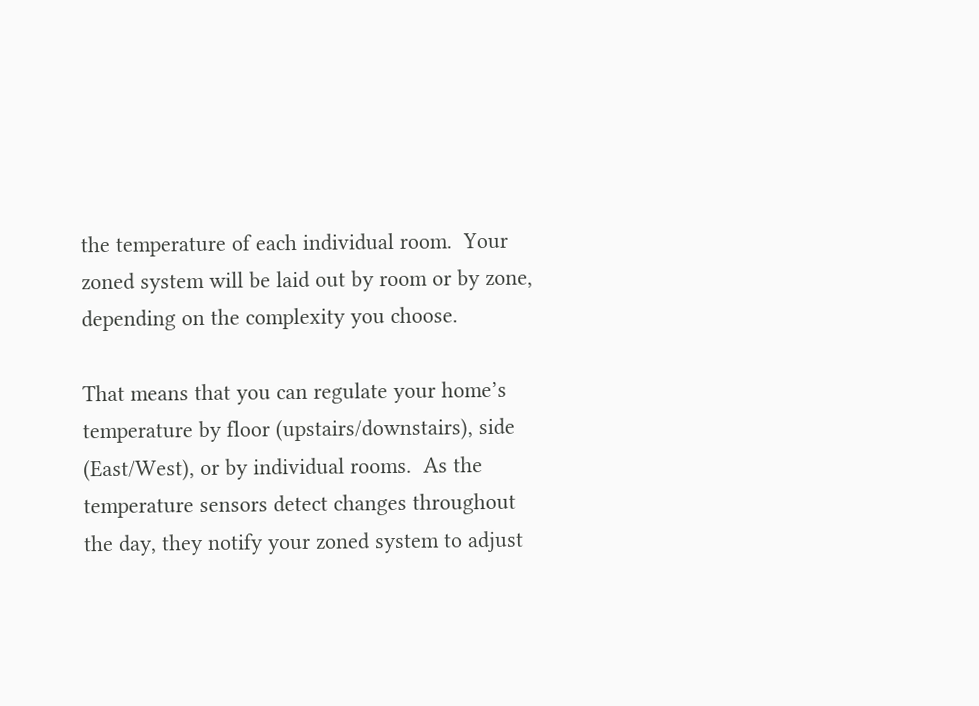the temperature of each individual room.  Your zoned system will be laid out by room or by zone, depending on the complexity you choose.

That means that you can regulate your home’s temperature by floor (upstairs/downstairs), side (East/West), or by individual rooms.  As the temperature sensors detect changes throughout the day, they notify your zoned system to adjust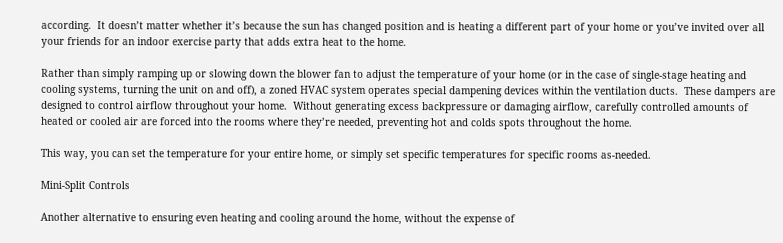according.  It doesn’t matter whether it’s because the sun has changed position and is heating a different part of your home or you’ve invited over all your friends for an indoor exercise party that adds extra heat to the home.

Rather than simply ramping up or slowing down the blower fan to adjust the temperature of your home (or in the case of single-stage heating and cooling systems, turning the unit on and off), a zoned HVAC system operates special dampening devices within the ventilation ducts.  These dampers are designed to control airflow throughout your home.  Without generating excess backpressure or damaging airflow, carefully controlled amounts of heated or cooled air are forced into the rooms where they’re needed, preventing hot and colds spots throughout the home.

This way, you can set the temperature for your entire home, or simply set specific temperatures for specific rooms as-needed.

Mini-Split Controls

Another alternative to ensuring even heating and cooling around the home, without the expense of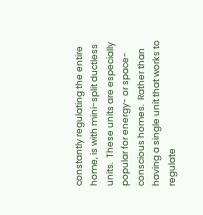constantly regulating the entire home, is with mini-split ductless units.  These units are especially popular for energy- or space-conscious homes.  Rather than having a single unit that works to regulate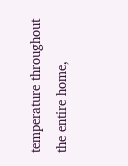temperature throughout the entire home,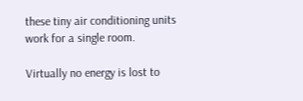these tiny air conditioning units work for a single room.

Virtually no energy is lost to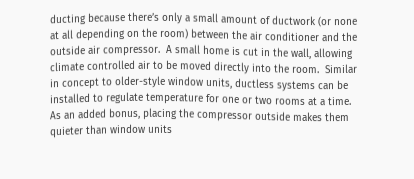ducting because there’s only a small amount of ductwork (or none at all depending on the room) between the air conditioner and the outside air compressor.  A small home is cut in the wall, allowing climate controlled air to be moved directly into the room.  Similar in concept to older-style window units, ductless systems can be installed to regulate temperature for one or two rooms at a time.  As an added bonus, placing the compressor outside makes them quieter than window units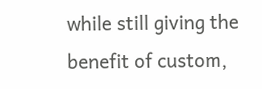while still giving the benefit of custom,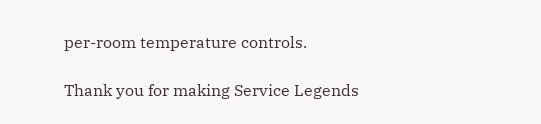per-room temperature controls.

Thank you for making Service Legends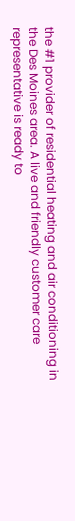the #1 provider of residential heating and air conditioning in the Des Moines area. A live and friendly customer care representative is ready to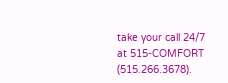take your call 24/7 at 515-COMFORT (515.266.3678).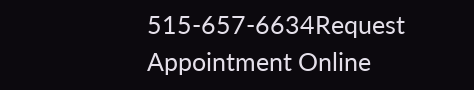515-657-6634Request Appointment Online